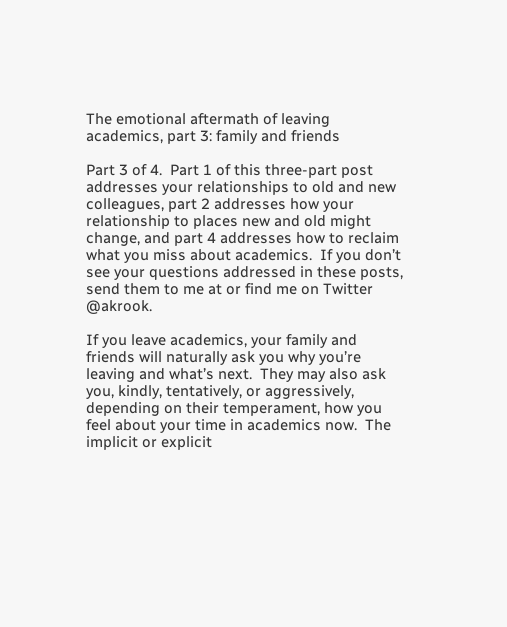The emotional aftermath of leaving academics, part 3: family and friends

Part 3 of 4.  Part 1 of this three-part post addresses your relationships to old and new colleagues, part 2 addresses how your relationship to places new and old might change, and part 4 addresses how to reclaim what you miss about academics.  If you don’t see your questions addressed in these posts, send them to me at or find me on Twitter @akrook.

If you leave academics, your family and friends will naturally ask you why you’re leaving and what’s next.  They may also ask you, kindly, tentatively, or aggressively, depending on their temperament, how you feel about your time in academics now.  The implicit or explicit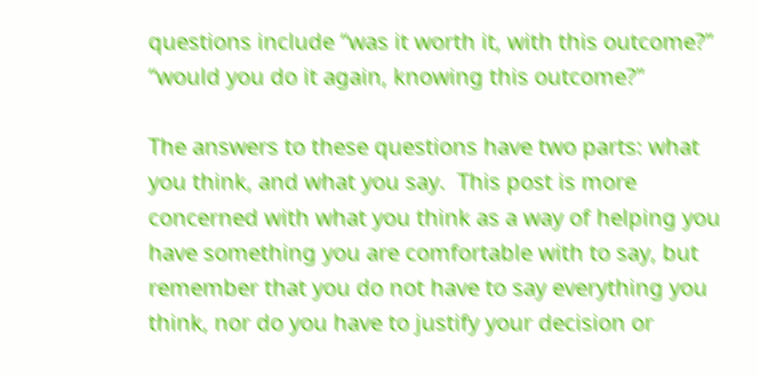questions include “was it worth it, with this outcome?” “would you do it again, knowing this outcome?”

The answers to these questions have two parts: what you think, and what you say.  This post is more concerned with what you think as a way of helping you have something you are comfortable with to say, but remember that you do not have to say everything you think, nor do you have to justify your decision or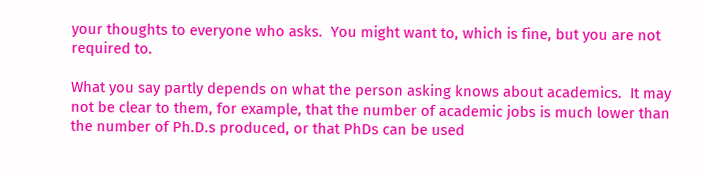your thoughts to everyone who asks.  You might want to, which is fine, but you are not required to.

What you say partly depends on what the person asking knows about academics.  It may not be clear to them, for example, that the number of academic jobs is much lower than the number of Ph.D.s produced, or that PhDs can be used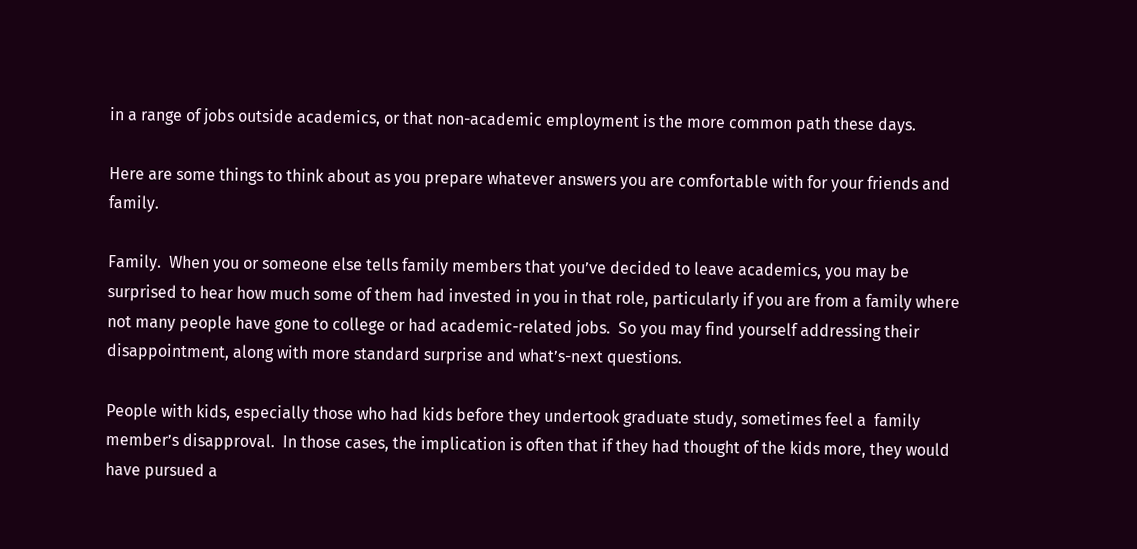in a range of jobs outside academics, or that non-academic employment is the more common path these days.

Here are some things to think about as you prepare whatever answers you are comfortable with for your friends and family.

Family.  When you or someone else tells family members that you’ve decided to leave academics, you may be surprised to hear how much some of them had invested in you in that role, particularly if you are from a family where not many people have gone to college or had academic-related jobs.  So you may find yourself addressing their disappointment, along with more standard surprise and what’s-next questions.

People with kids, especially those who had kids before they undertook graduate study, sometimes feel a  family member’s disapproval.  In those cases, the implication is often that if they had thought of the kids more, they would have pursued a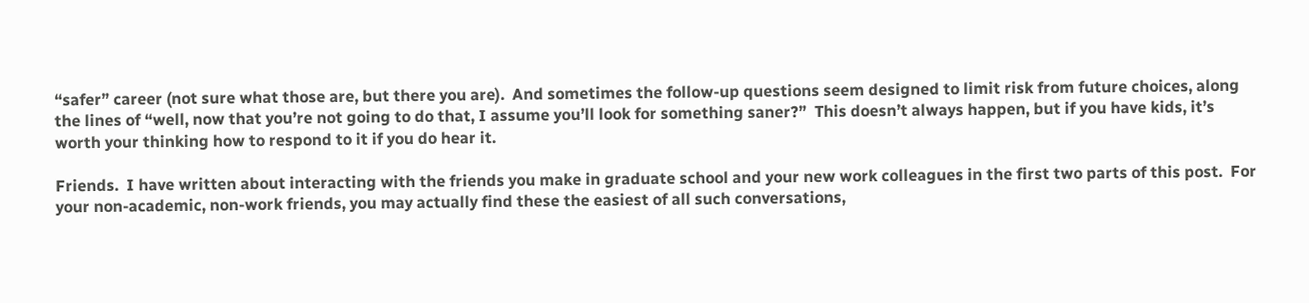“safer” career (not sure what those are, but there you are).  And sometimes the follow-up questions seem designed to limit risk from future choices, along the lines of “well, now that you’re not going to do that, I assume you’ll look for something saner?”  This doesn’t always happen, but if you have kids, it’s worth your thinking how to respond to it if you do hear it.

Friends.  I have written about interacting with the friends you make in graduate school and your new work colleagues in the first two parts of this post.  For your non-academic, non-work friends, you may actually find these the easiest of all such conversations,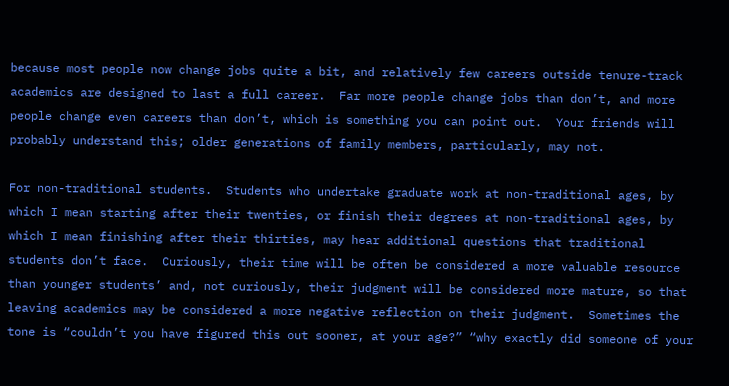because most people now change jobs quite a bit, and relatively few careers outside tenure-track academics are designed to last a full career.  Far more people change jobs than don’t, and more people change even careers than don’t, which is something you can point out.  Your friends will probably understand this; older generations of family members, particularly, may not.

For non-traditional students.  Students who undertake graduate work at non-traditional ages, by which I mean starting after their twenties, or finish their degrees at non-traditional ages, by which I mean finishing after their thirties, may hear additional questions that traditional students don’t face.  Curiously, their time will be often be considered a more valuable resource than younger students’ and, not curiously, their judgment will be considered more mature, so that leaving academics may be considered a more negative reflection on their judgment.  Sometimes the tone is “couldn’t you have figured this out sooner, at your age?” “why exactly did someone of your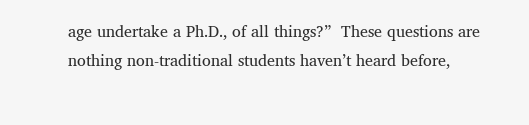age undertake a Ph.D., of all things?”  These questions are nothing non-traditional students haven’t heard before,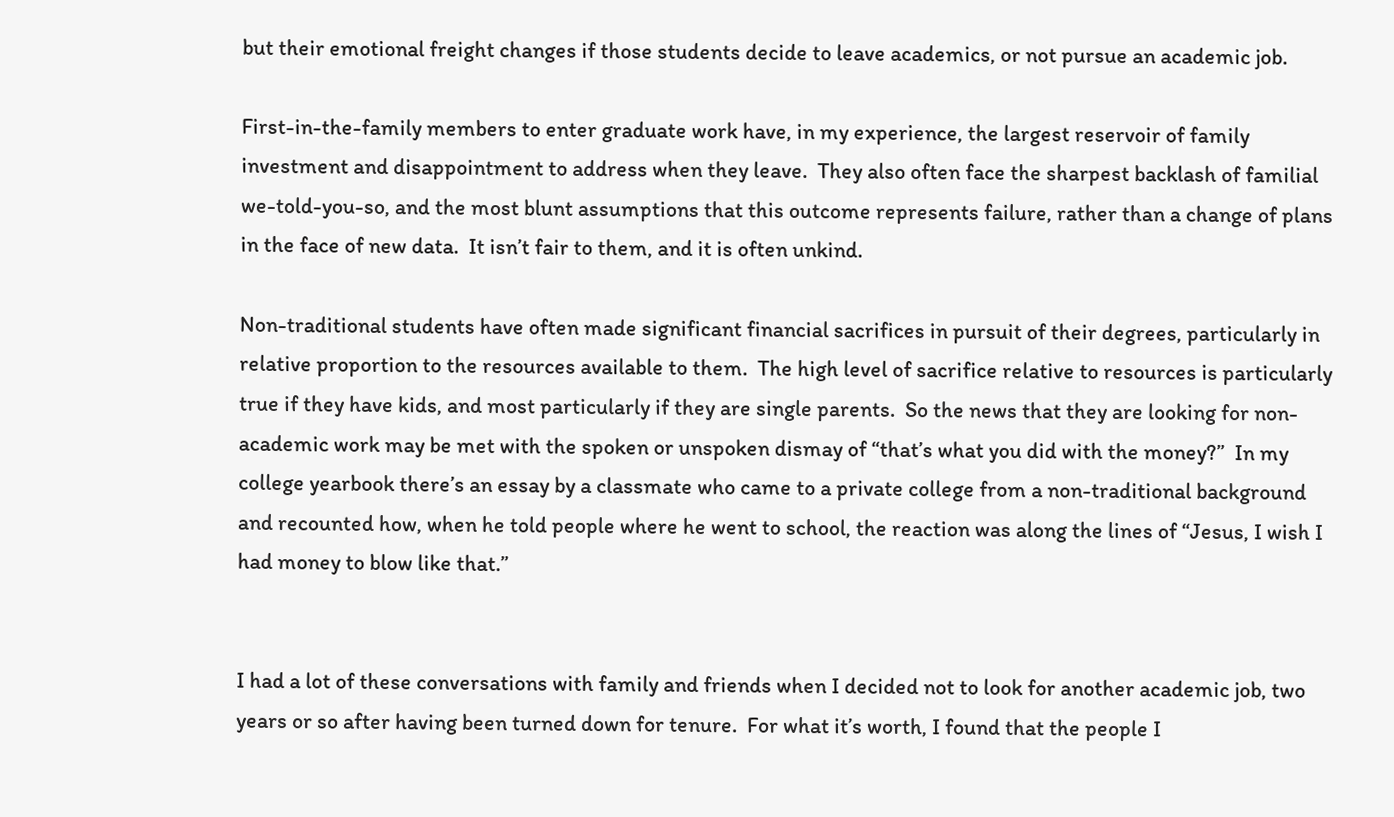but their emotional freight changes if those students decide to leave academics, or not pursue an academic job.

First-in-the-family members to enter graduate work have, in my experience, the largest reservoir of family investment and disappointment to address when they leave.  They also often face the sharpest backlash of familial we-told-you-so, and the most blunt assumptions that this outcome represents failure, rather than a change of plans in the face of new data.  It isn’t fair to them, and it is often unkind.

Non-traditional students have often made significant financial sacrifices in pursuit of their degrees, particularly in relative proportion to the resources available to them.  The high level of sacrifice relative to resources is particularly true if they have kids, and most particularly if they are single parents.  So the news that they are looking for non-academic work may be met with the spoken or unspoken dismay of “that’s what you did with the money?”  In my college yearbook there’s an essay by a classmate who came to a private college from a non-traditional background and recounted how, when he told people where he went to school, the reaction was along the lines of “Jesus, I wish I had money to blow like that.”


I had a lot of these conversations with family and friends when I decided not to look for another academic job, two years or so after having been turned down for tenure.  For what it’s worth, I found that the people I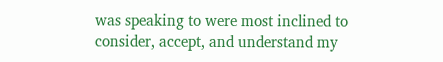was speaking to were most inclined to consider, accept, and understand my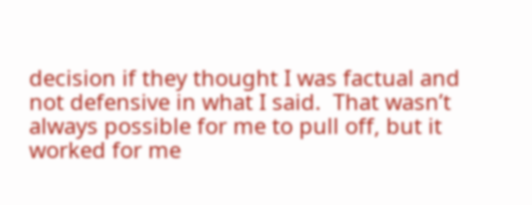decision if they thought I was factual and not defensive in what I said.  That wasn’t always possible for me to pull off, but it worked for me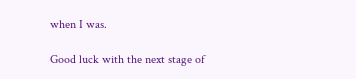when I was.

Good luck with the next stage of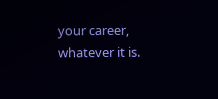your career, whatever it is.